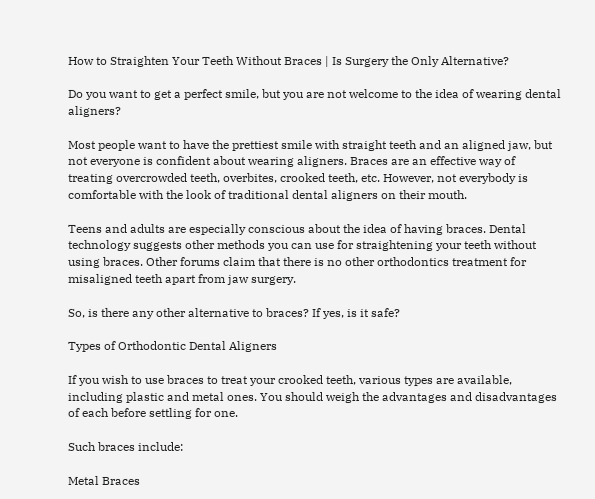How to Straighten Your Teeth Without Braces | Is Surgery the Only Alternative?

Do you want to get a perfect smile, but you are not welcome to the idea of wearing dental aligners?

Most people want to have the prettiest smile with straight teeth and an aligned jaw, but not everyone is confident about wearing aligners. Braces are an effective way of treating overcrowded teeth, overbites, crooked teeth, etc. However, not everybody is comfortable with the look of traditional dental aligners on their mouth.

Teens and adults are especially conscious about the idea of having braces. Dental technology suggests other methods you can use for straightening your teeth without using braces. Other forums claim that there is no other orthodontics treatment for misaligned teeth apart from jaw surgery.

So, is there any other alternative to braces? If yes, is it safe?

Types of Orthodontic Dental Aligners

If you wish to use braces to treat your crooked teeth, various types are available, including plastic and metal ones. You should weigh the advantages and disadvantages of each before settling for one.

Such braces include:

Metal Braces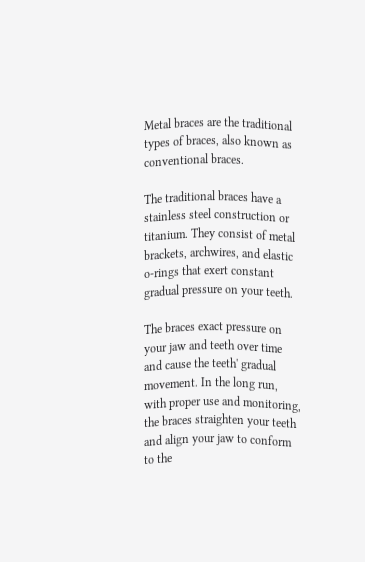Metal braces are the traditional types of braces, also known as conventional braces.

The traditional braces have a stainless steel construction or titanium. They consist of metal brackets, archwires, and elastic o-rings that exert constant gradual pressure on your teeth.

The braces exact pressure on your jaw and teeth over time and cause the teeth' gradual movement. In the long run, with proper use and monitoring, the braces straighten your teeth and align your jaw to conform to the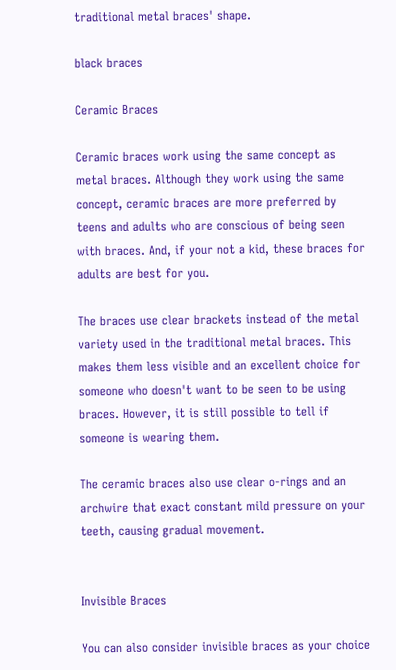traditional metal braces' shape.

black braces

Ceramic Braces

Ceramic braces work using the same concept as metal braces. Although they work using the same concept, ceramic braces are more preferred by teens and adults who are conscious of being seen with braces. And, if your not a kid, these braces for adults are best for you.

The braces use clear brackets instead of the metal variety used in the traditional metal braces. This makes them less visible and an excellent choice for someone who doesn't want to be seen to be using braces. However, it is still possible to tell if someone is wearing them.

The ceramic braces also use clear o-rings and an archwire that exact constant mild pressure on your teeth, causing gradual movement.


Invisible Braces

You can also consider invisible braces as your choice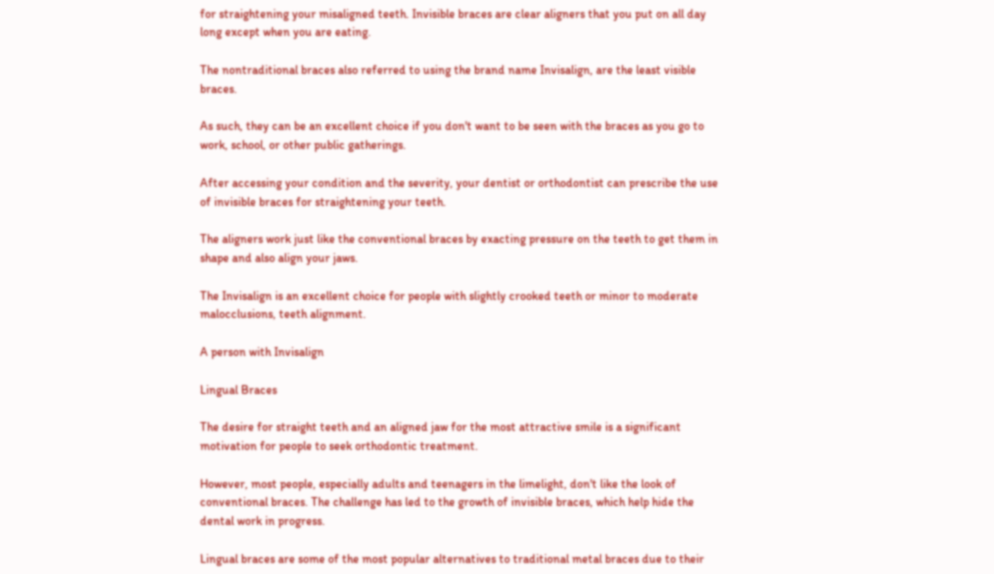for straightening your misaligned teeth. Invisible braces are clear aligners that you put on all day long except when you are eating.

The nontraditional braces also referred to using the brand name Invisalign, are the least visible braces.

As such, they can be an excellent choice if you don't want to be seen with the braces as you go to work, school, or other public gatherings.

After accessing your condition and the severity, your dentist or orthodontist can prescribe the use of invisible braces for straightening your teeth.

The aligners work just like the conventional braces by exacting pressure on the teeth to get them in shape and also align your jaws.

The Invisalign is an excellent choice for people with slightly crooked teeth or minor to moderate malocclusions, teeth alignment.

A person with Invisalign

Lingual Braces

The desire for straight teeth and an aligned jaw for the most attractive smile is a significant motivation for people to seek orthodontic treatment.

However, most people, especially adults and teenagers in the limelight, don't like the look of conventional braces. The challenge has led to the growth of invisible braces, which help hide the dental work in progress.

Lingual braces are some of the most popular alternatives to traditional metal braces due to their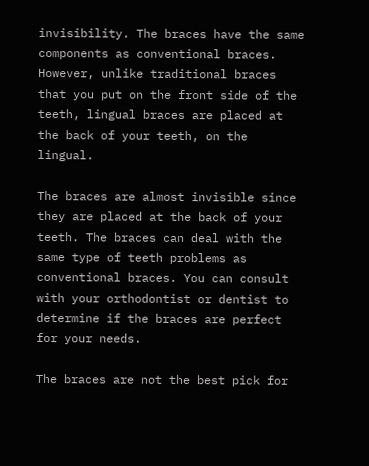invisibility. The braces have the same components as conventional braces. However, unlike traditional braces that you put on the front side of the teeth, lingual braces are placed at the back of your teeth, on the lingual.

The braces are almost invisible since they are placed at the back of your teeth. The braces can deal with the same type of teeth problems as conventional braces. You can consult with your orthodontist or dentist to determine if the braces are perfect for your needs.

The braces are not the best pick for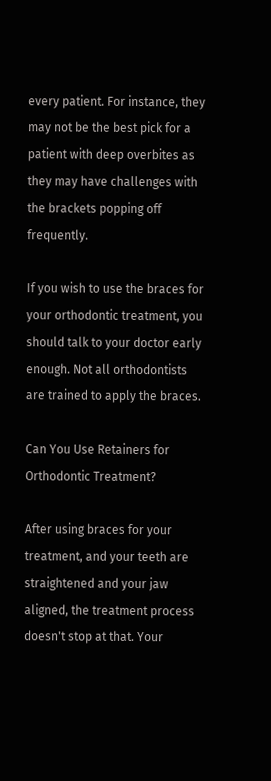every patient. For instance, they may not be the best pick for a patient with deep overbites as they may have challenges with the brackets popping off frequently.

If you wish to use the braces for your orthodontic treatment, you should talk to your doctor early enough. Not all orthodontists are trained to apply the braces.

Can You Use Retainers for Orthodontic Treatment?

After using braces for your treatment, and your teeth are straightened and your jaw aligned, the treatment process doesn't stop at that. Your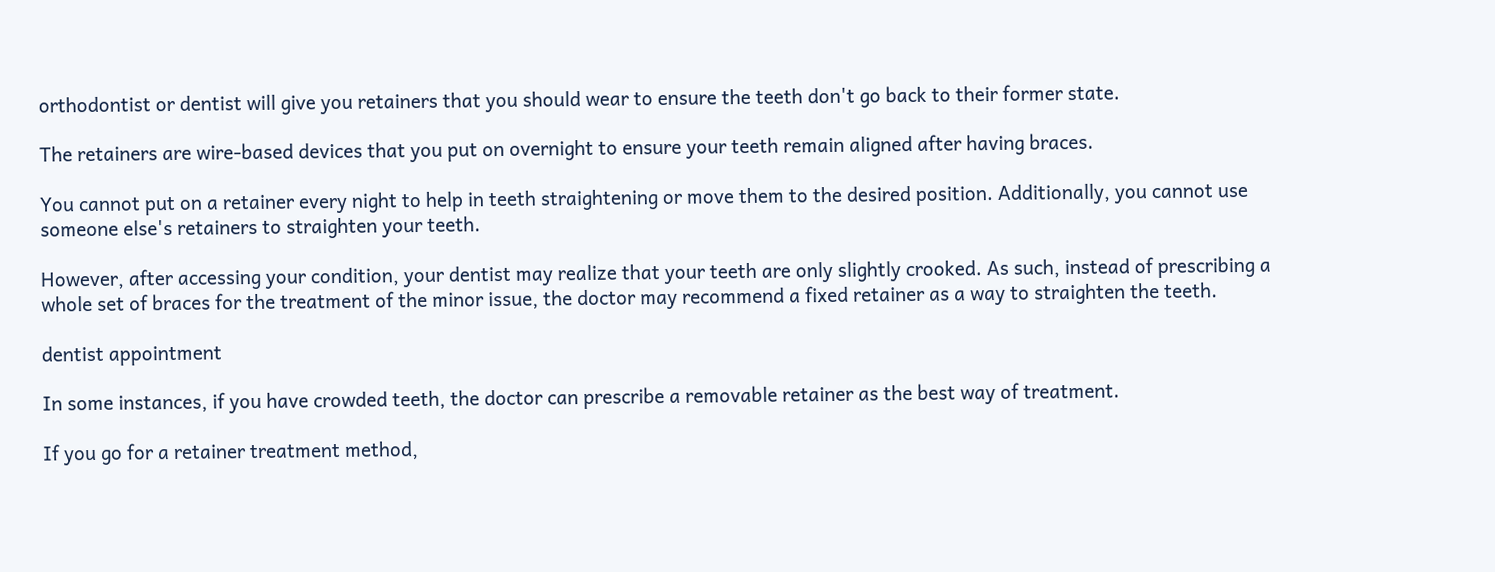orthodontist or dentist will give you retainers that you should wear to ensure the teeth don't go back to their former state.

The retainers are wire-based devices that you put on overnight to ensure your teeth remain aligned after having braces.

You cannot put on a retainer every night to help in teeth straightening or move them to the desired position. Additionally, you cannot use someone else's retainers to straighten your teeth.

However, after accessing your condition, your dentist may realize that your teeth are only slightly crooked. As such, instead of prescribing a whole set of braces for the treatment of the minor issue, the doctor may recommend a fixed retainer as a way to straighten the teeth.

dentist appointment

In some instances, if you have crowded teeth, the doctor can prescribe a removable retainer as the best way of treatment.

If you go for a retainer treatment method,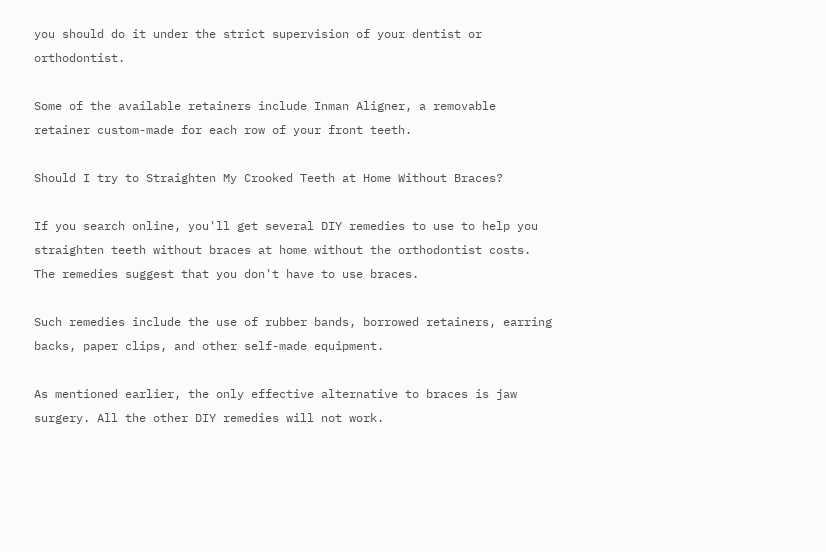you should do it under the strict supervision of your dentist or orthodontist.

Some of the available retainers include Inman Aligner, a removable retainer custom-made for each row of your front teeth.

Should I try to Straighten My Crooked Teeth at Home Without Braces?

If you search online, you'll get several DIY remedies to use to help you straighten teeth without braces at home without the orthodontist costs. The remedies suggest that you don't have to use braces.

Such remedies include the use of rubber bands, borrowed retainers, earring backs, paper clips, and other self-made equipment.

As mentioned earlier, the only effective alternative to braces is jaw surgery. All the other DIY remedies will not work.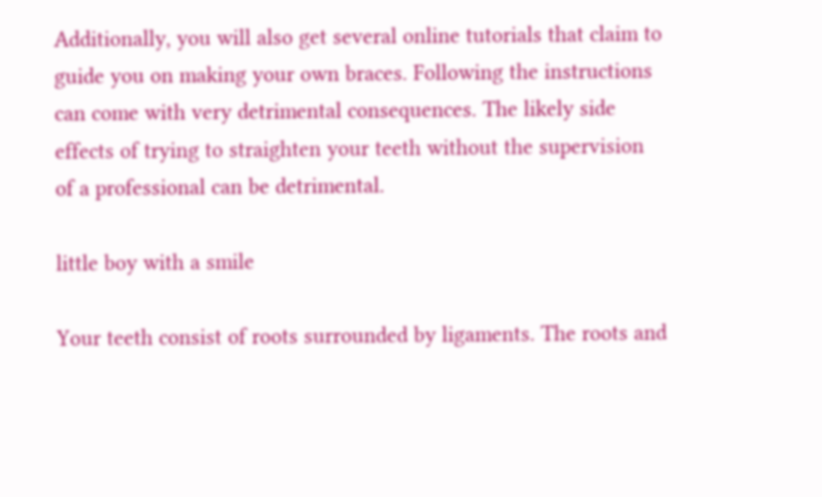Additionally, you will also get several online tutorials that claim to guide you on making your own braces. Following the instructions can come with very detrimental consequences. The likely side effects of trying to straighten your teeth without the supervision of a professional can be detrimental.

little boy with a smile

Your teeth consist of roots surrounded by ligaments. The roots and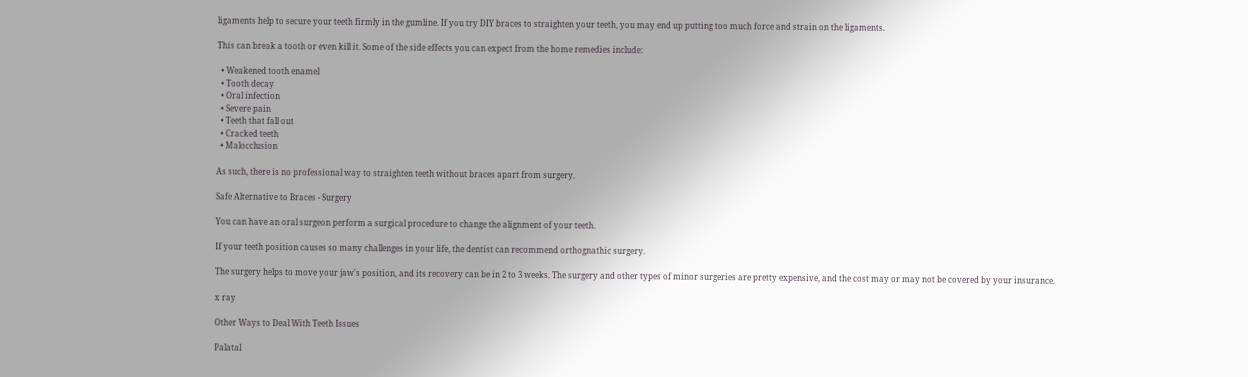ligaments help to secure your teeth firmly in the gumline. If you try DIY braces to straighten your teeth, you may end up putting too much force and strain on the ligaments.

This can break a tooth or even kill it. Some of the side effects you can expect from the home remedies include:

  • Weakened tooth enamel
  • Tooth decay
  • Oral infection
  • Severe pain
  • Teeth that fall out
  • Cracked teeth
  • Malocclusion

As such, there is no professional way to straighten teeth without braces apart from surgery.

Safe Alternative to Braces - Surgery

You can have an oral surgeon perform a surgical procedure to change the alignment of your teeth.

If your teeth position causes so many challenges in your life, the dentist can recommend orthognathic surgery.

The surgery helps to move your jaw's position, and its recovery can be in 2 to 3 weeks. The surgery and other types of minor surgeries are pretty expensive, and the cost may or may not be covered by your insurance.

x ray

Other Ways to Deal With Teeth Issues

Palatal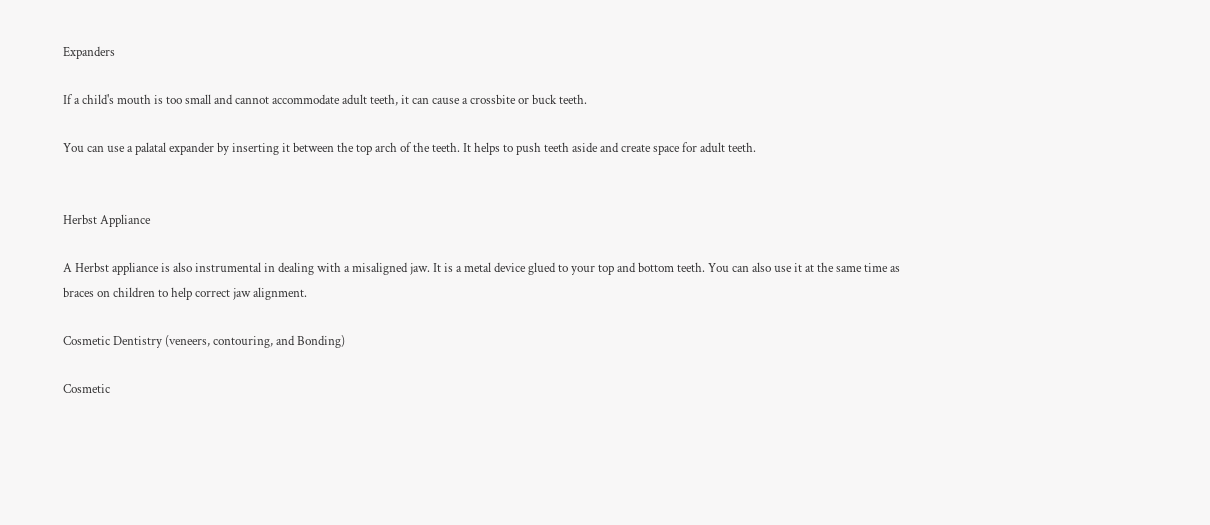Expanders

If a child's mouth is too small and cannot accommodate adult teeth, it can cause a crossbite or buck teeth.

You can use a palatal expander by inserting it between the top arch of the teeth. It helps to push teeth aside and create space for adult teeth.


Herbst Appliance

A Herbst appliance is also instrumental in dealing with a misaligned jaw. It is a metal device glued to your top and bottom teeth. You can also use it at the same time as braces on children to help correct jaw alignment.

Cosmetic Dentistry (veneers, contouring, and Bonding)

Cosmetic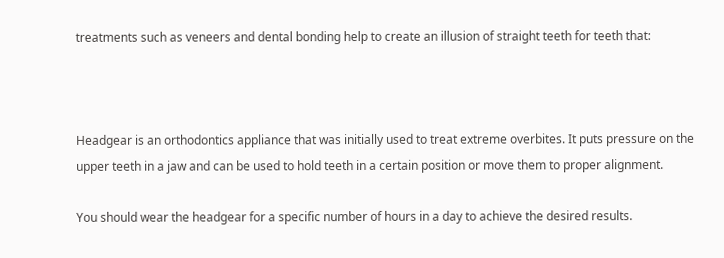treatments such as veneers and dental bonding help to create an illusion of straight teeth for teeth that:



Headgear is an orthodontics appliance that was initially used to treat extreme overbites. It puts pressure on the upper teeth in a jaw and can be used to hold teeth in a certain position or move them to proper alignment.

You should wear the headgear for a specific number of hours in a day to achieve the desired results.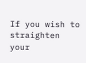If you wish to straighten your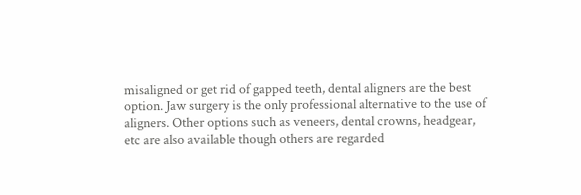misaligned or get rid of gapped teeth, dental aligners are the best option. Jaw surgery is the only professional alternative to the use of aligners. Other options such as veneers, dental crowns, headgear, etc are also available though others are regarded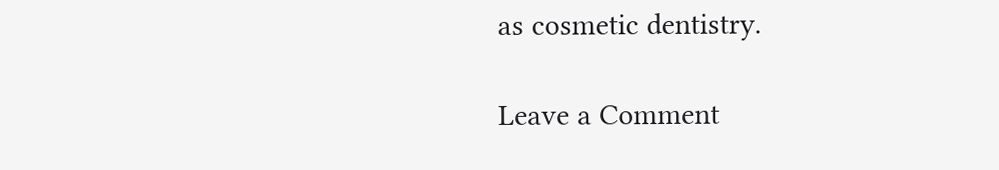as cosmetic dentistry.

Leave a Comment